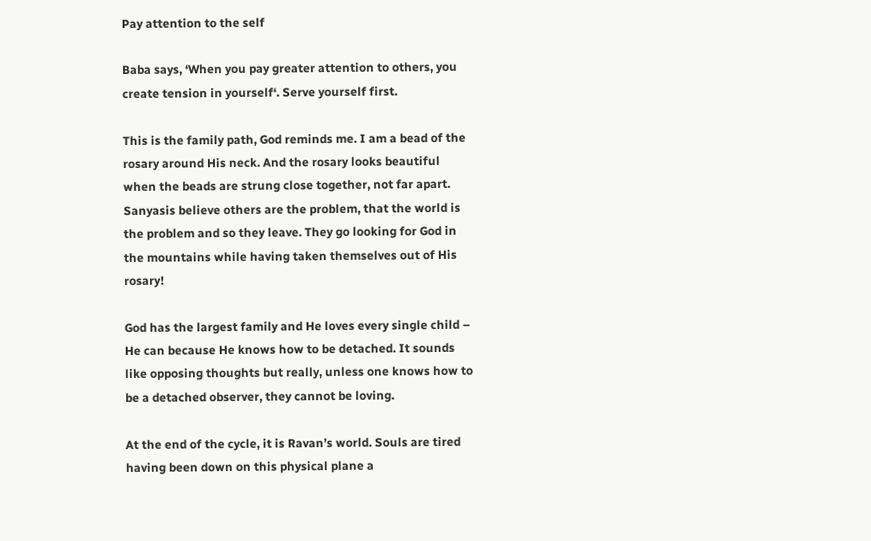Pay attention to the self

Baba says, ‘When you pay greater attention to others, you create tension in yourself‘. Serve yourself first.

This is the family path, God reminds me. I am a bead of the rosary around His neck. And the rosary looks beautiful when the beads are strung close together, not far apart. Sanyasis believe others are the problem, that the world is the problem and so they leave. They go looking for God in the mountains while having taken themselves out of His rosary!

God has the largest family and He loves every single child – He can because He knows how to be detached. It sounds like opposing thoughts but really, unless one knows how to be a detached observer, they cannot be loving.

At the end of the cycle, it is Ravan’s world. Souls are tired having been down on this physical plane a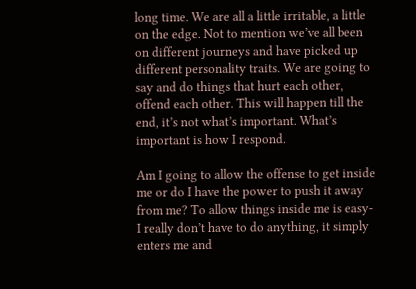long time. We are all a little irritable, a little on the edge. Not to mention we’ve all been on different journeys and have picked up different personality traits. We are going to say and do things that hurt each other, offend each other. This will happen till the end, it’s not what’s important. What’s important is how I respond.

Am I going to allow the offense to get inside me or do I have the power to push it away from me? To allow things inside me is easy- I really don’t have to do anything, it simply enters me and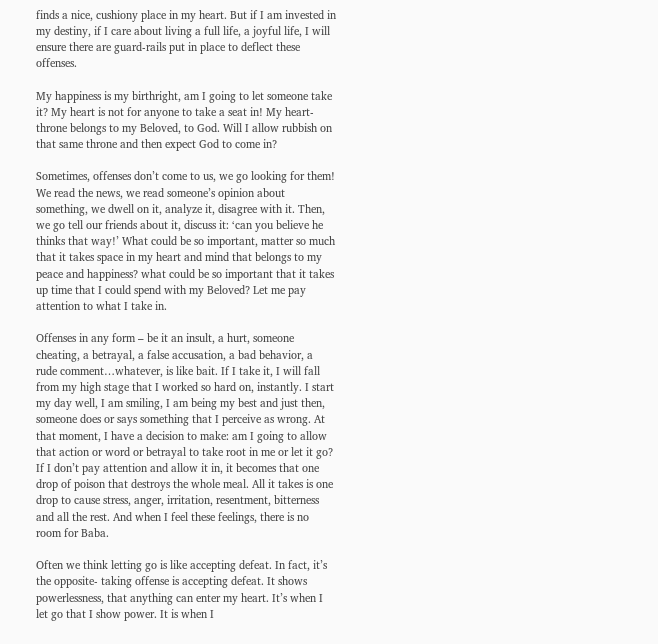finds a nice, cushiony place in my heart. But if I am invested in my destiny, if I care about living a full life, a joyful life, I will ensure there are guard-rails put in place to deflect these offenses.

My happiness is my birthright, am I going to let someone take it? My heart is not for anyone to take a seat in! My heart-throne belongs to my Beloved, to God. Will I allow rubbish on that same throne and then expect God to come in?

Sometimes, offenses don’t come to us, we go looking for them! We read the news, we read someone’s opinion about something, we dwell on it, analyze it, disagree with it. Then, we go tell our friends about it, discuss it: ‘can you believe he thinks that way!’ What could be so important, matter so much that it takes space in my heart and mind that belongs to my peace and happiness? what could be so important that it takes up time that I could spend with my Beloved? Let me pay attention to what I take in.

Offenses in any form – be it an insult, a hurt, someone cheating, a betrayal, a false accusation, a bad behavior, a rude comment…whatever, is like bait. If I take it, I will fall from my high stage that I worked so hard on, instantly. I start my day well, I am smiling, I am being my best and just then, someone does or says something that I perceive as wrong. At that moment, I have a decision to make: am I going to allow that action or word or betrayal to take root in me or let it go? If I don’t pay attention and allow it in, it becomes that one drop of poison that destroys the whole meal. All it takes is one drop to cause stress, anger, irritation, resentment, bitterness and all the rest. And when I feel these feelings, there is no room for Baba.

Often we think letting go is like accepting defeat. In fact, it’s the opposite- taking offense is accepting defeat. It shows powerlessness, that anything can enter my heart. It’s when I let go that I show power. It is when I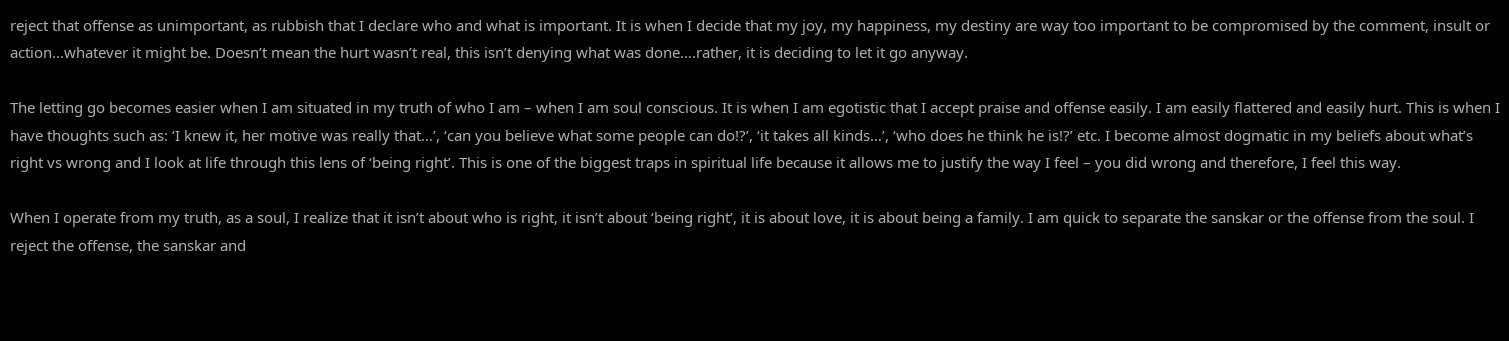reject that offense as unimportant, as rubbish that I declare who and what is important. It is when I decide that my joy, my happiness, my destiny are way too important to be compromised by the comment, insult or action…whatever it might be. Doesn’t mean the hurt wasn’t real, this isn’t denying what was done….rather, it is deciding to let it go anyway.

The letting go becomes easier when I am situated in my truth of who I am – when I am soul conscious. It is when I am egotistic that I accept praise and offense easily. I am easily flattered and easily hurt. This is when I have thoughts such as: ‘I knew it, her motive was really that…’, ‘can you believe what some people can do!?’, ‘it takes all kinds…’, ‘who does he think he is!?’ etc. I become almost dogmatic in my beliefs about what’s right vs wrong and I look at life through this lens of ‘being right’. This is one of the biggest traps in spiritual life because it allows me to justify the way I feel – you did wrong and therefore, I feel this way.

When I operate from my truth, as a soul, I realize that it isn’t about who is right, it isn’t about ‘being right’, it is about love, it is about being a family. I am quick to separate the sanskar or the offense from the soul. I reject the offense, the sanskar and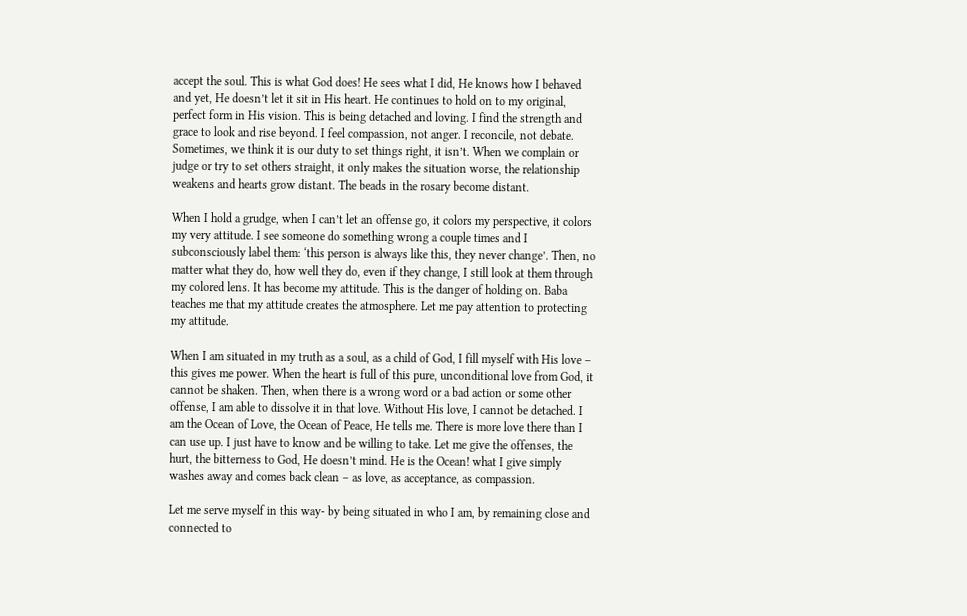accept the soul. This is what God does! He sees what I did, He knows how I behaved and yet, He doesn’t let it sit in His heart. He continues to hold on to my original, perfect form in His vision. This is being detached and loving. I find the strength and grace to look and rise beyond. I feel compassion, not anger. I reconcile, not debate. Sometimes, we think it is our duty to set things right, it isn’t. When we complain or judge or try to set others straight, it only makes the situation worse, the relationship weakens and hearts grow distant. The beads in the rosary become distant.

When I hold a grudge, when I can’t let an offense go, it colors my perspective, it colors my very attitude. I see someone do something wrong a couple times and I subconsciously label them: ‘this person is always like this, they never change’. Then, no matter what they do, how well they do, even if they change, I still look at them through my colored lens. It has become my attitude. This is the danger of holding on. Baba teaches me that my attitude creates the atmosphere. Let me pay attention to protecting my attitude.

When I am situated in my truth as a soul, as a child of God, I fill myself with His love – this gives me power. When the heart is full of this pure, unconditional love from God, it cannot be shaken. Then, when there is a wrong word or a bad action or some other offense, I am able to dissolve it in that love. Without His love, I cannot be detached. I am the Ocean of Love, the Ocean of Peace, He tells me. There is more love there than I can use up. I just have to know and be willing to take. Let me give the offenses, the hurt, the bitterness to God, He doesn’t mind. He is the Ocean! what I give simply washes away and comes back clean – as love, as acceptance, as compassion.

Let me serve myself in this way- by being situated in who I am, by remaining close and connected to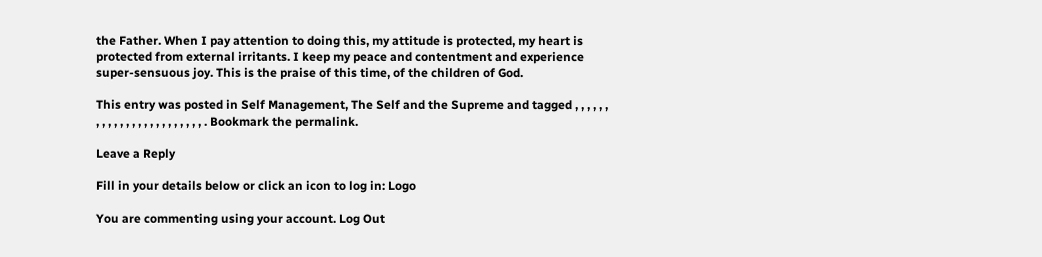the Father. When I pay attention to doing this, my attitude is protected, my heart is protected from external irritants. I keep my peace and contentment and experience super-sensuous joy. This is the praise of this time, of the children of God.

This entry was posted in Self Management, The Self and the Supreme and tagged , , , , , , , , , , , , , , , , , , , , , , , , . Bookmark the permalink.

Leave a Reply

Fill in your details below or click an icon to log in: Logo

You are commenting using your account. Log Out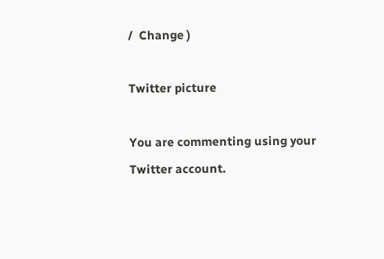/  Change )

Twitter picture

You are commenting using your Twitter account.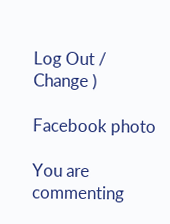Log Out /  Change )

Facebook photo

You are commenting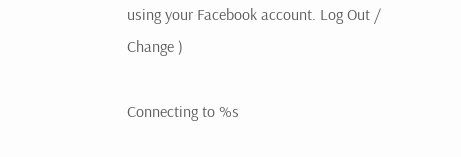using your Facebook account. Log Out /  Change )

Connecting to %s